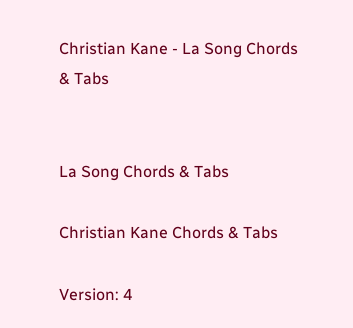Christian Kane - La Song Chords & Tabs


La Song Chords & Tabs

Christian Kane Chords & Tabs

Version: 4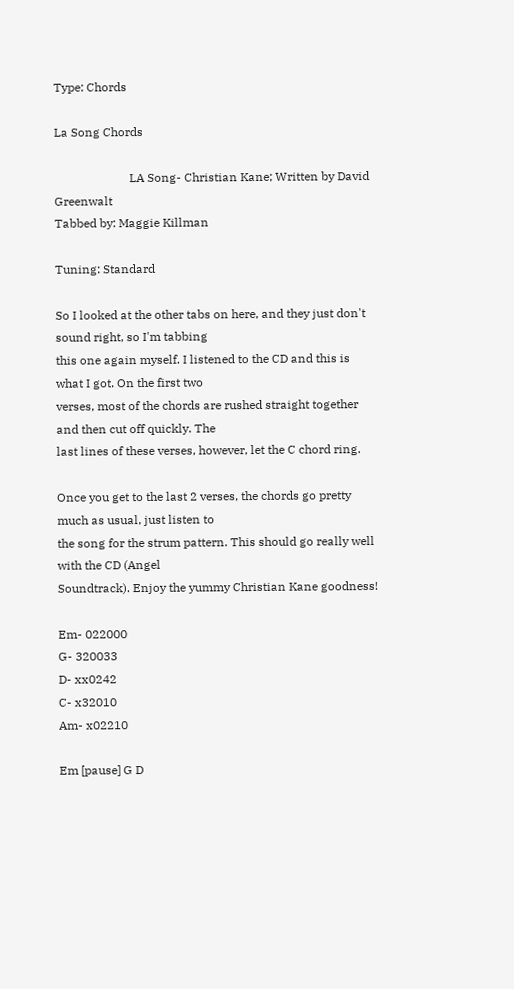Type: Chords

La Song Chords

                         LA Song- Christian Kane; Written by David Greenwalt
Tabbed by: Maggie Killman

Tuning: Standard

So I looked at the other tabs on here, and they just don't sound right, so I'm tabbing
this one again myself. I listened to the CD and this is what I got. On the first two
verses, most of the chords are rushed straight together and then cut off quickly. The
last lines of these verses, however, let the C chord ring.

Once you get to the last 2 verses, the chords go pretty much as usual, just listen to
the song for the strum pattern. This should go really well with the CD (Angel
Soundtrack). Enjoy the yummy Christian Kane goodness!

Em- 022000
G- 320033
D- xx0242
C- x32010
Am- x02210

Em [pause] G D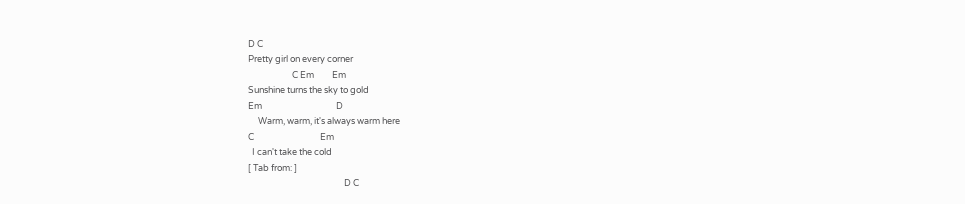D C
Pretty girl on every corner
                      C Em         Em
Sunshine turns the sky to gold
Em                                     D
     Warm, warm, it's always warm here
C                                 Em
  I can't take the cold
[ Tab from: ]
                                                D C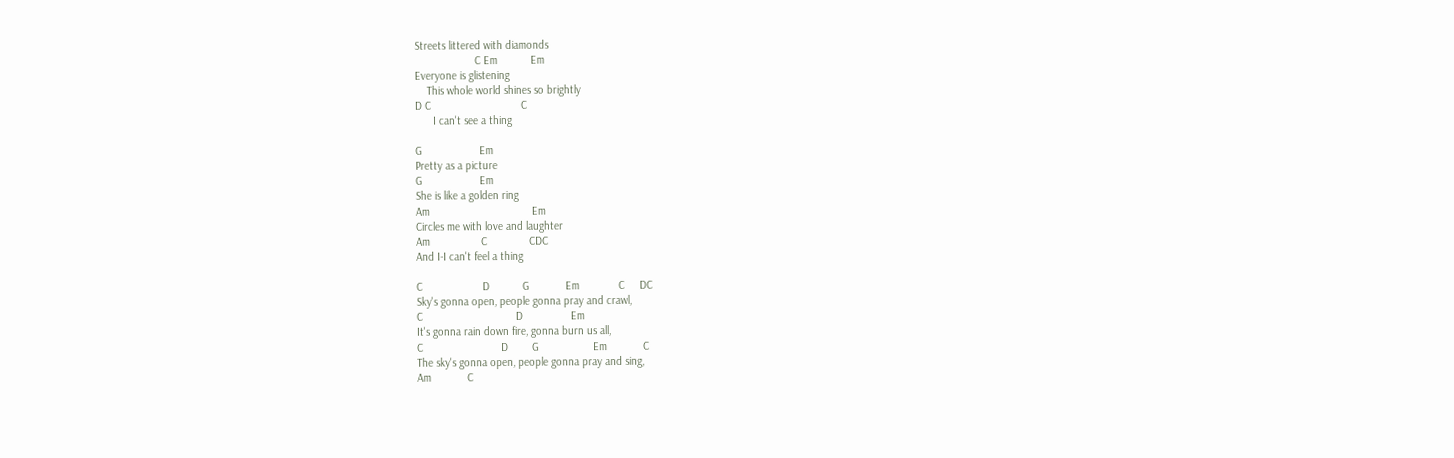Streets littered with diamonds
                    C Em           Em
Everyone is glistening
    This whole world shines so brightly
D C                              C
      I can't see a thing

G                   Em
Pretty as a picture
G                   Em
She is like a golden ring
Am                                  Em
Circles me with love and laughter
Am                 C              CDC
And I-I can't feel a thing

C                    D           G            Em             C     DC
Sky's gonna open, people gonna pray and crawl,
C                               D                Em
It's gonna rain down fire, gonna burn us all,
C                          D        G                  Em            C
The sky's gonna open, people gonna pray and sing,
Am            C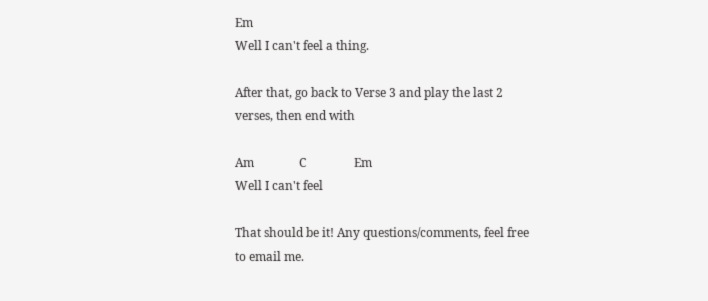Em
Well I can't feel a thing.

After that, go back to Verse 3 and play the last 2 verses, then end with

Am               C                Em
Well I can't feel

That should be it! Any questions/comments, feel free to email me.